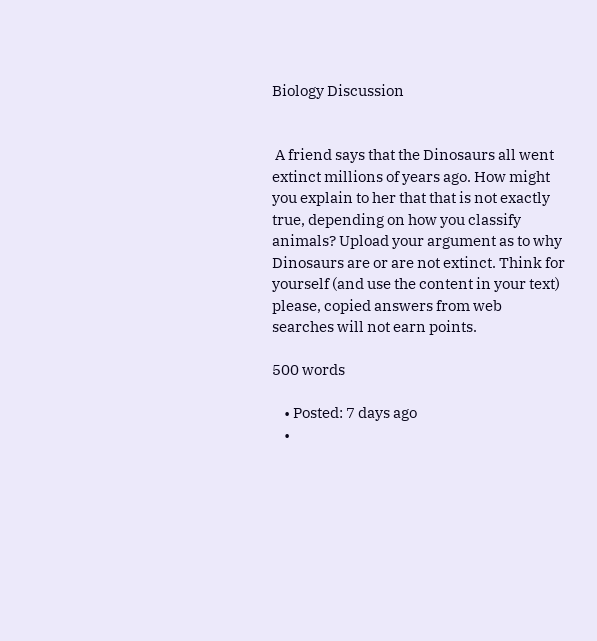Biology Discussion


 A friend says that the Dinosaurs all went extinct millions of years ago. How might you explain to her that that is not exactly true, depending on how you classify animals? Upload your argument as to why Dinosaurs are or are not extinct. Think for yourself (and use the content in your text) please, copied answers from web searches will not earn points.

500 words

    • Posted: 7 days ago
    •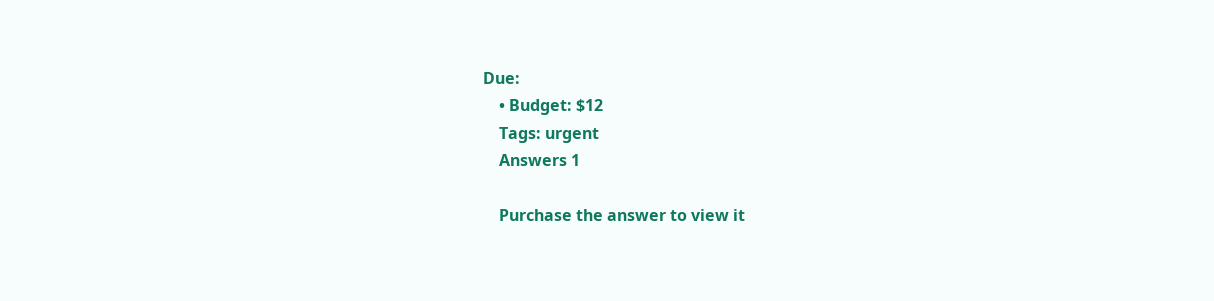Due:
    • Budget: $12
    Tags: urgent
    Answers 1

    Purchase the answer to view it